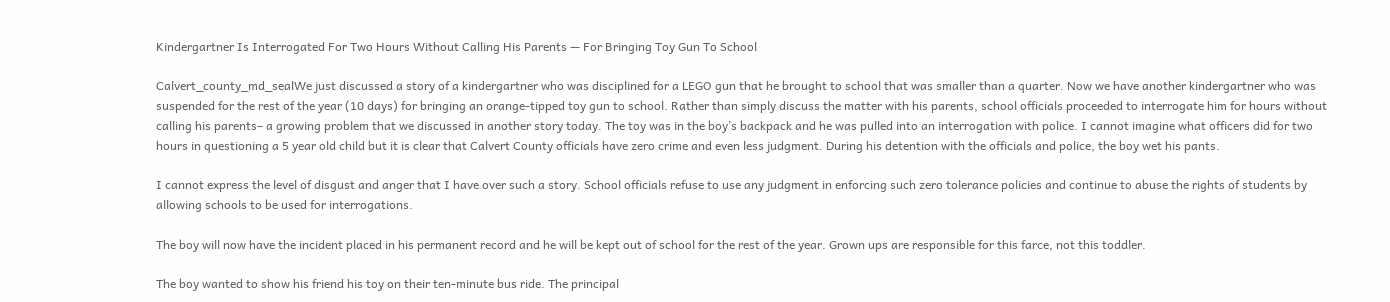Kindergartner Is Interrogated For Two Hours Without Calling His Parents — For Bringing Toy Gun To School

Calvert_county_md_sealWe just discussed a story of a kindergartner who was disciplined for a LEGO gun that he brought to school that was smaller than a quarter. Now we have another kindergartner who was suspended for the rest of the year (10 days) for bringing an orange-tipped toy gun to school. Rather than simply discuss the matter with his parents, school officials proceeded to interrogate him for hours without calling his parents– a growing problem that we discussed in another story today. The toy was in the boy’s backpack and he was pulled into an interrogation with police. I cannot imagine what officers did for two hours in questioning a 5 year old child but it is clear that Calvert County officials have zero crime and even less judgment. During his detention with the officials and police, the boy wet his pants.

I cannot express the level of disgust and anger that I have over such a story. School officials refuse to use any judgment in enforcing such zero tolerance policies and continue to abuse the rights of students by allowing schools to be used for interrogations.

The boy will now have the incident placed in his permanent record and he will be kept out of school for the rest of the year. Grown ups are responsible for this farce, not this toddler.

The boy wanted to show his friend his toy on their ten-minute bus ride. The principal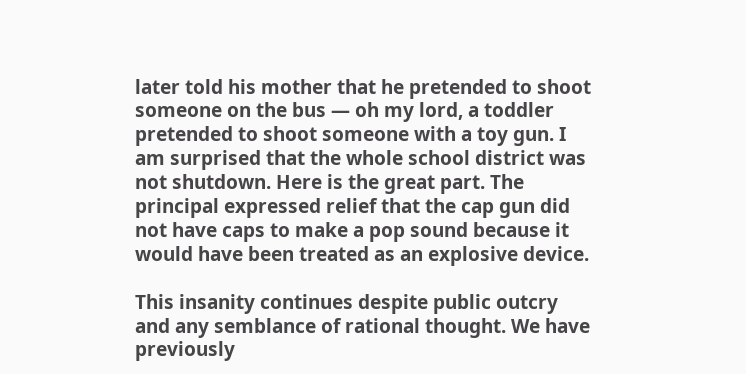later told his mother that he pretended to shoot someone on the bus — oh my lord, a toddler pretended to shoot someone with a toy gun. I am surprised that the whole school district was not shutdown. Here is the great part. The principal expressed relief that the cap gun did not have caps to make a pop sound because it would have been treated as an explosive device.

This insanity continues despite public outcry and any semblance of rational thought. We have previously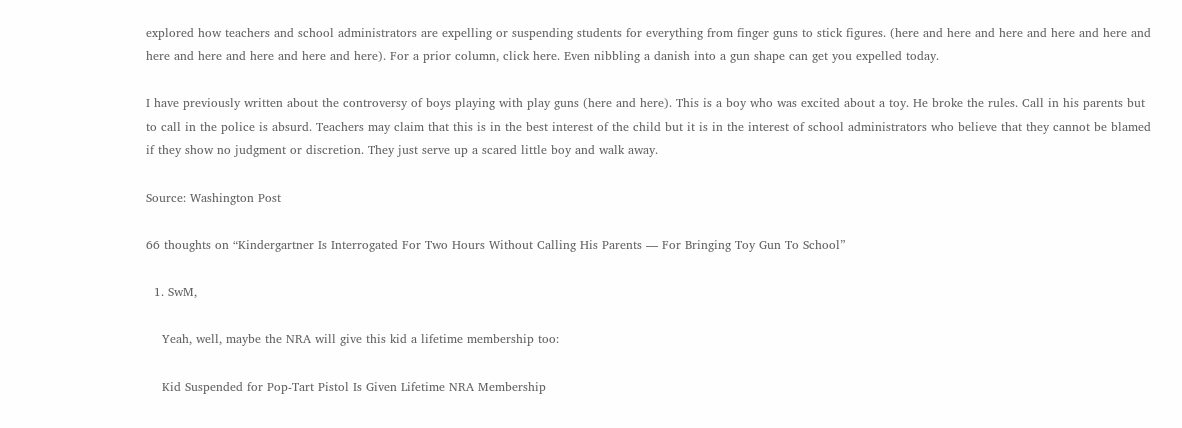explored how teachers and school administrators are expelling or suspending students for everything from finger guns to stick figures. (here and here and here and here and here and here and here and here and here and here). For a prior column, click here. Even nibbling a danish into a gun shape can get you expelled today.

I have previously written about the controversy of boys playing with play guns (here and here). This is a boy who was excited about a toy. He broke the rules. Call in his parents but to call in the police is absurd. Teachers may claim that this is in the best interest of the child but it is in the interest of school administrators who believe that they cannot be blamed if they show no judgment or discretion. They just serve up a scared little boy and walk away.

Source: Washington Post

66 thoughts on “Kindergartner Is Interrogated For Two Hours Without Calling His Parents — For Bringing Toy Gun To School”

  1. SwM,

    Yeah, well, maybe the NRA will give this kid a lifetime membership too:

    Kid Suspended for Pop-Tart Pistol Is Given Lifetime NRA Membership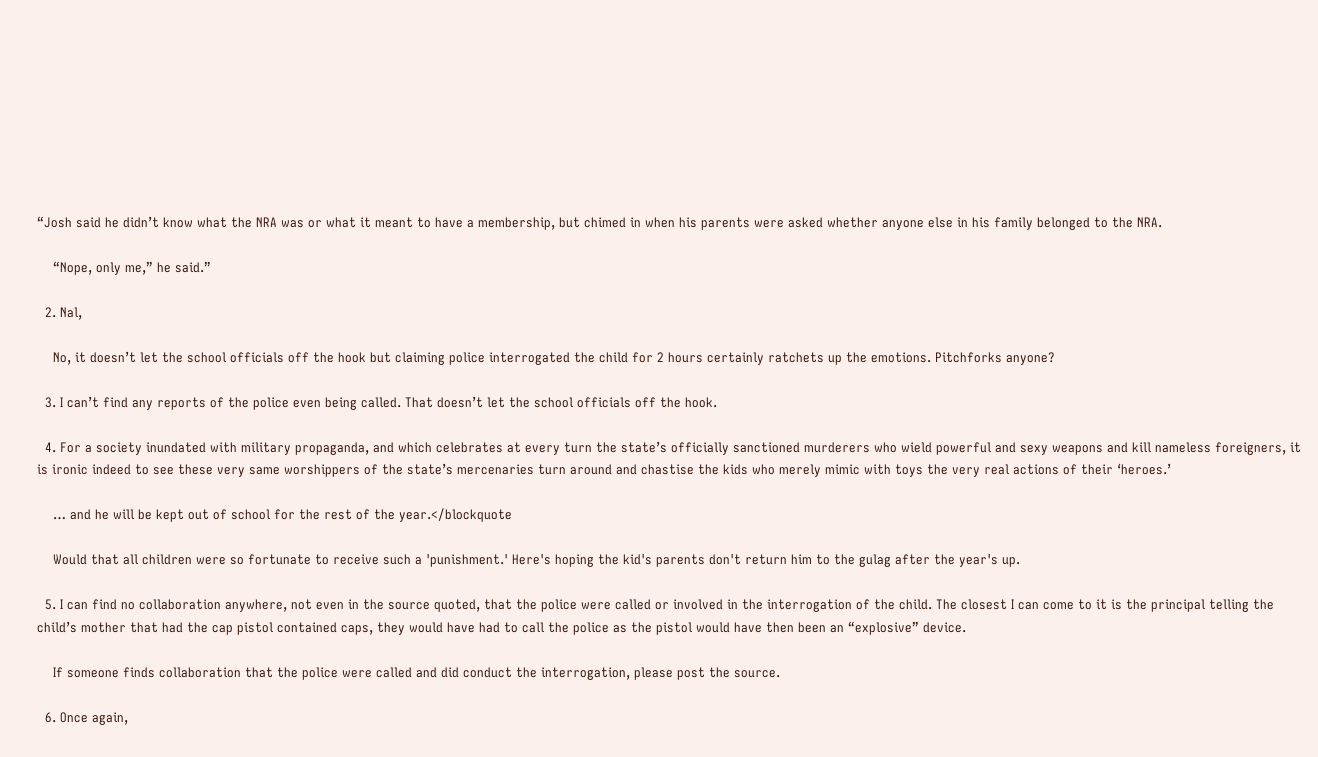“Josh said he didn’t know what the NRA was or what it meant to have a membership, but chimed in when his parents were asked whether anyone else in his family belonged to the NRA.

    “Nope, only me,” he said.”

  2. Nal,

    No, it doesn’t let the school officials off the hook but claiming police interrogated the child for 2 hours certainly ratchets up the emotions. Pitchforks anyone?

  3. I can’t find any reports of the police even being called. That doesn’t let the school officials off the hook.

  4. For a society inundated with military propaganda, and which celebrates at every turn the state’s officially sanctioned murderers who wield powerful and sexy weapons and kill nameless foreigners, it is ironic indeed to see these very same worshippers of the state’s mercenaries turn around and chastise the kids who merely mimic with toys the very real actions of their ‘heroes.’

    … and he will be kept out of school for the rest of the year.</blockquote

    Would that all children were so fortunate to receive such a 'punishment.' Here's hoping the kid's parents don't return him to the gulag after the year's up.

  5. I can find no collaboration anywhere, not even in the source quoted, that the police were called or involved in the interrogation of the child. The closest I can come to it is the principal telling the child’s mother that had the cap pistol contained caps, they would have had to call the police as the pistol would have then been an “explosive” device.

    If someone finds collaboration that the police were called and did conduct the interrogation, please post the source.

  6. Once again,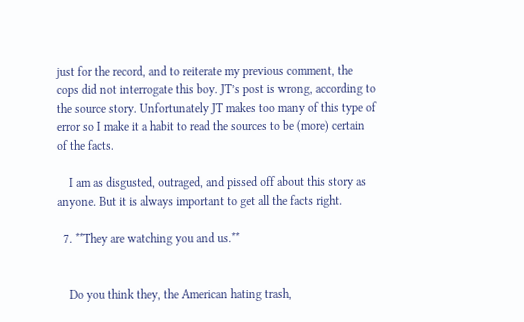just for the record, and to reiterate my previous comment, the cops did not interrogate this boy. JT’s post is wrong, according to the source story. Unfortunately JT makes too many of this type of error so I make it a habit to read the sources to be (more) certain of the facts.

    I am as disgusted, outraged, and pissed off about this story as anyone. But it is always important to get all the facts right.

  7. **They are watching you and us.**


    Do you think they, the American hating trash,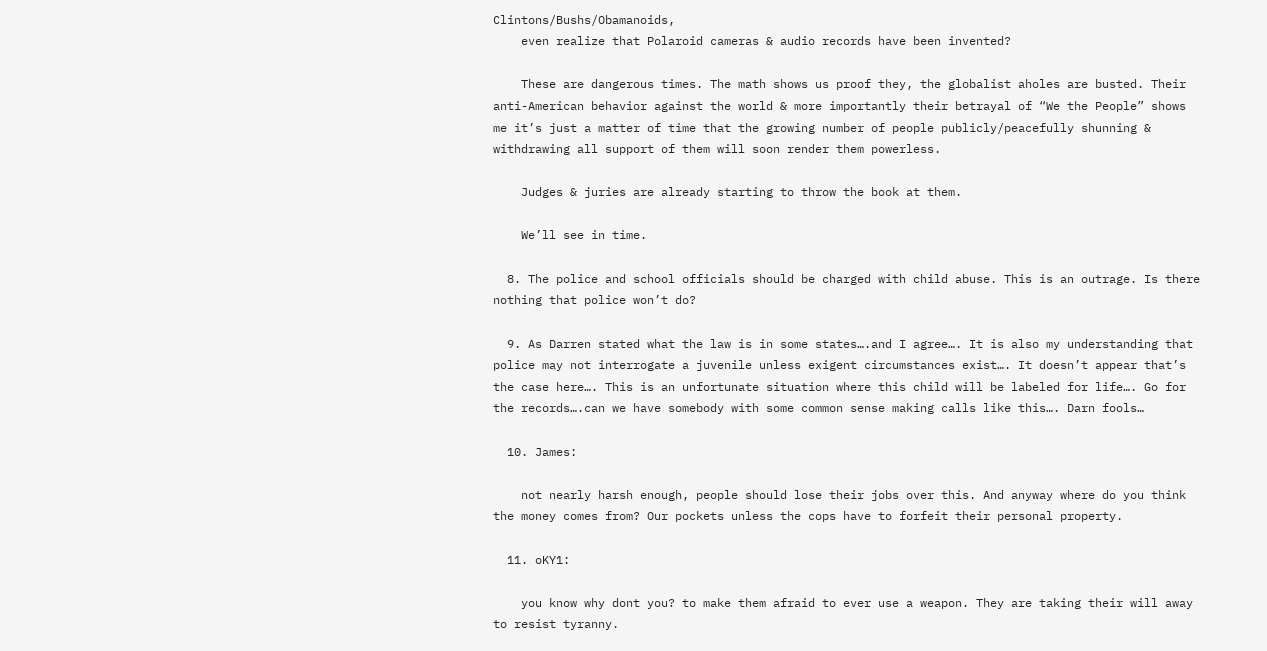Clintons/Bushs/Obamanoids,
    even realize that Polaroid cameras & audio records have been invented?

    These are dangerous times. The math shows us proof they, the globalist aholes are busted. Their anti-American behavior against the world & more importantly their betrayal of “We the People” shows me it’s just a matter of time that the growing number of people publicly/peacefully shunning & withdrawing all support of them will soon render them powerless.

    Judges & juries are already starting to throw the book at them.

    We’ll see in time.

  8. The police and school officials should be charged with child abuse. This is an outrage. Is there nothing that police won’t do?

  9. As Darren stated what the law is in some states….and I agree…. It is also my understanding that police may not interrogate a juvenile unless exigent circumstances exist…. It doesn’t appear that’s the case here…. This is an unfortunate situation where this child will be labeled for life…. Go for the records….can we have somebody with some common sense making calls like this…. Darn fools…

  10. James:

    not nearly harsh enough, people should lose their jobs over this. And anyway where do you think the money comes from? Our pockets unless the cops have to forfeit their personal property.

  11. oKY1:

    you know why dont you? to make them afraid to ever use a weapon. They are taking their will away to resist tyranny.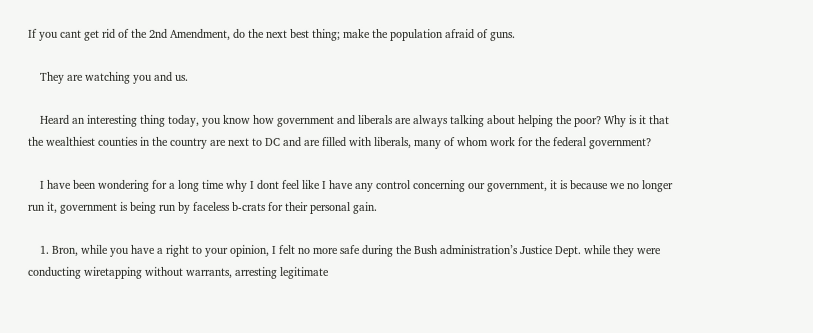If you cant get rid of the 2nd Amendment, do the next best thing; make the population afraid of guns.

    They are watching you and us.

    Heard an interesting thing today, you know how government and liberals are always talking about helping the poor? Why is it that the wealthiest counties in the country are next to DC and are filled with liberals, many of whom work for the federal government?

    I have been wondering for a long time why I dont feel like I have any control concerning our government, it is because we no longer run it, government is being run by faceless b-crats for their personal gain.

    1. Bron, while you have a right to your opinion, I felt no more safe during the Bush administration’s Justice Dept. while they were conducting wiretapping without warrants, arresting legitimate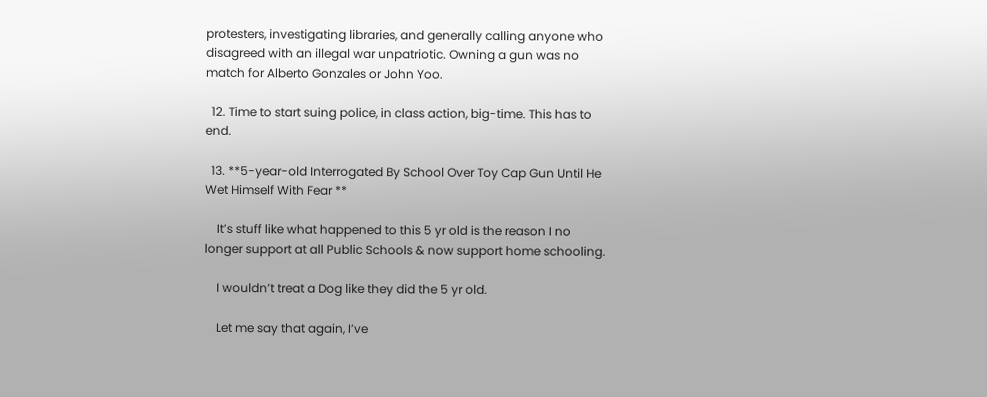protesters, investigating libraries, and generally calling anyone who disagreed with an illegal war unpatriotic. Owning a gun was no match for Alberto Gonzales or John Yoo.

  12. Time to start suing police, in class action, big-time. This has to end.

  13. **5-year-old Interrogated By School Over Toy Cap Gun Until He Wet Himself With Fear **

    It’s stuff like what happened to this 5 yr old is the reason I no longer support at all Public Schools & now support home schooling.

    I wouldn’t treat a Dog like they did the 5 yr old.

    Let me say that again, I’ve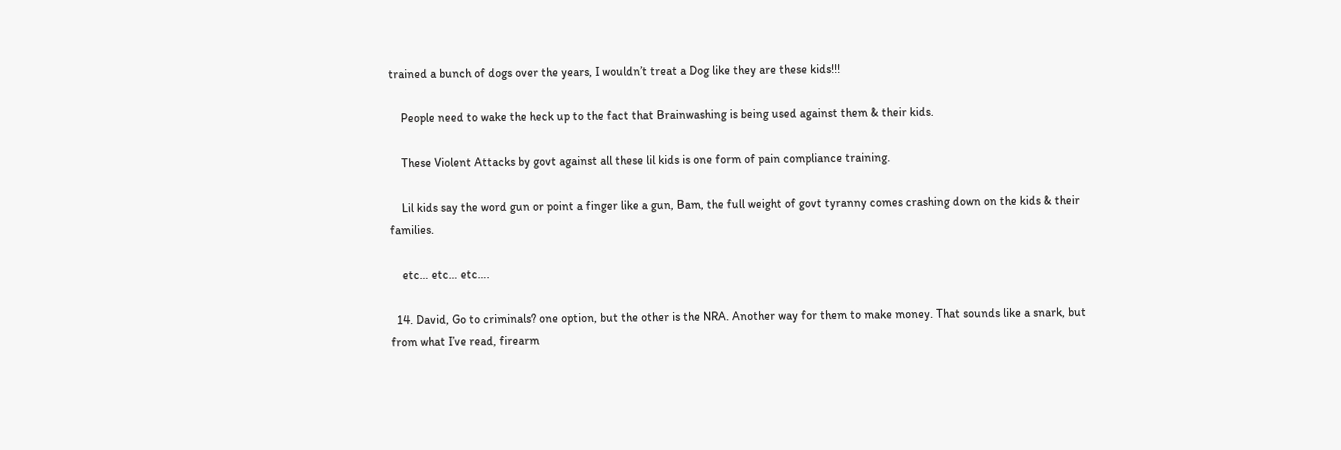trained a bunch of dogs over the years, I wouldn’t treat a Dog like they are these kids!!!

    People need to wake the heck up to the fact that Brainwashing is being used against them & their kids.

    These Violent Attacks by govt against all these lil kids is one form of pain compliance training.

    Lil kids say the word gun or point a finger like a gun, Bam, the full weight of govt tyranny comes crashing down on the kids & their families.

    etc… etc… etc….

  14. David, Go to criminals? one option, but the other is the NRA. Another way for them to make money. That sounds like a snark, but from what I’ve read, firearm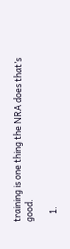training is one thing the NRA does that’s good.

    1.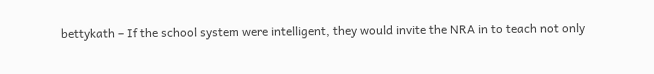bettykath – If the school system were intelligent, they would invite the NRA in to teach not only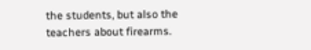the students, but also the teachers about firearms.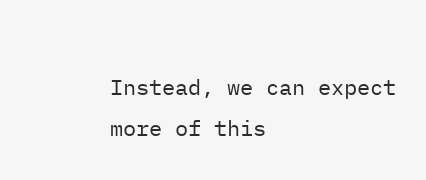Instead, we can expect more of this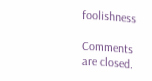foolishness

Comments are closed.